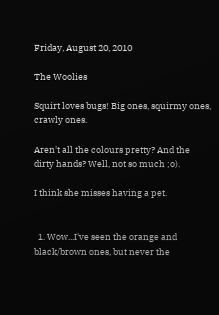Friday, August 20, 2010

The Woolies

Squirt loves bugs! Big ones, squirmy ones, crawly ones.

Aren't all the colours pretty? And the dirty hands? Well, not so much ;o).

I think she misses having a pet.


  1. Wow...I've seen the orange and black/brown ones, but never the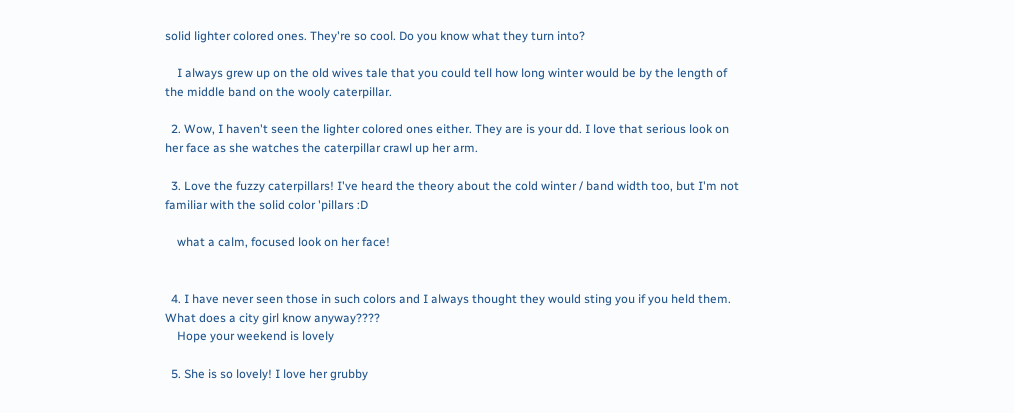solid lighter colored ones. They're so cool. Do you know what they turn into?

    I always grew up on the old wives tale that you could tell how long winter would be by the length of the middle band on the wooly caterpillar.

  2. Wow, I haven't seen the lighter colored ones either. They are is your dd. I love that serious look on her face as she watches the caterpillar crawl up her arm.

  3. Love the fuzzy caterpillars! I've heard the theory about the cold winter / band width too, but I'm not familiar with the solid color 'pillars :D

    what a calm, focused look on her face!


  4. I have never seen those in such colors and I always thought they would sting you if you held them. What does a city girl know anyway????
    Hope your weekend is lovely

  5. She is so lovely! I love her grubby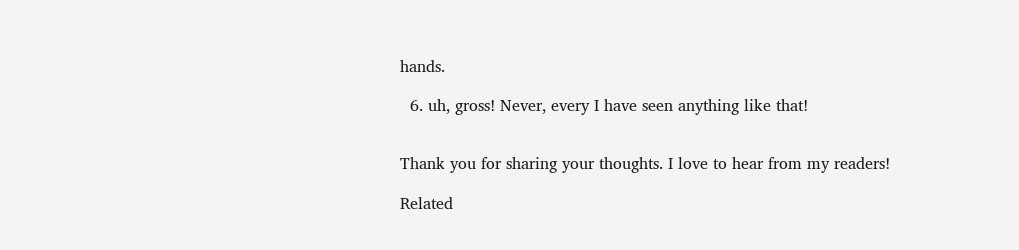hands.

  6. uh, gross! Never, every I have seen anything like that!


Thank you for sharing your thoughts. I love to hear from my readers!

Related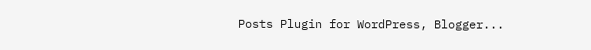Posts Plugin for WordPress, Blogger...